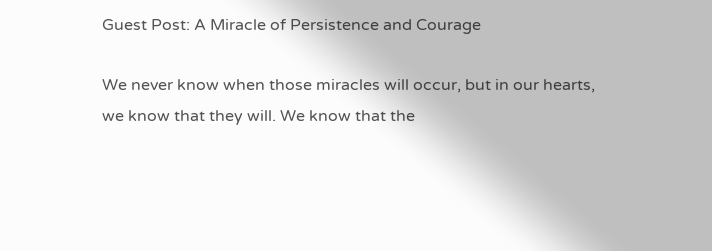Guest Post: A Miracle of Persistence and Courage

We never know when those miracles will occur, but in our hearts, we know that they will. We know that the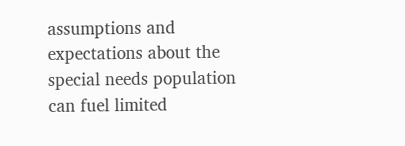assumptions and expectations about the special needs population can fuel limited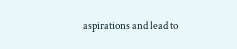aspirations and lead to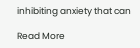inhibiting anxiety that can

Read More